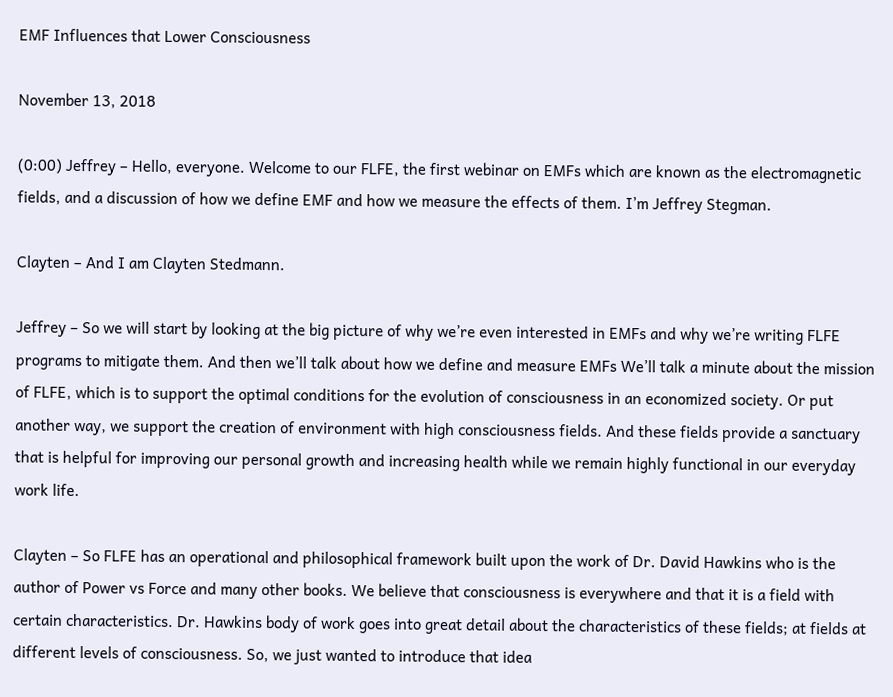EMF Influences that Lower Consciousness

November 13, 2018

(0:00) Jeffrey – Hello, everyone. Welcome to our FLFE, the first webinar on EMFs which are known as the electromagnetic fields, and a discussion of how we define EMF and how we measure the effects of them. I’m Jeffrey Stegman.

Clayten – And I am Clayten Stedmann.

Jeffrey – So we will start by looking at the big picture of why we’re even interested in EMFs and why we’re writing FLFE programs to mitigate them. And then we’ll talk about how we define and measure EMFs We’ll talk a minute about the mission of FLFE, which is to support the optimal conditions for the evolution of consciousness in an economized society. Or put another way, we support the creation of environment with high consciousness fields. And these fields provide a sanctuary that is helpful for improving our personal growth and increasing health while we remain highly functional in our everyday work life.

Clayten – So FLFE has an operational and philosophical framework built upon the work of Dr. David Hawkins who is the author of Power vs Force and many other books. We believe that consciousness is everywhere and that it is a field with certain characteristics. Dr. Hawkins body of work goes into great detail about the characteristics of these fields; at fields at different levels of consciousness. So, we just wanted to introduce that idea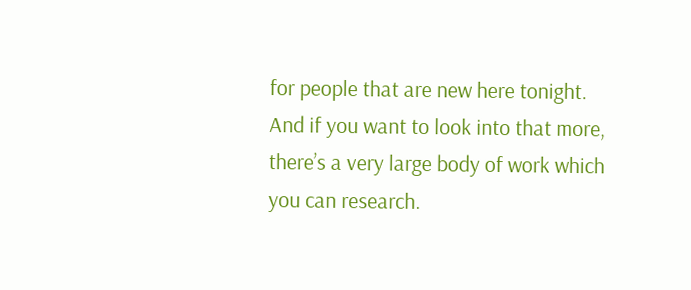for people that are new here tonight. And if you want to look into that more, there’s a very large body of work which you can research.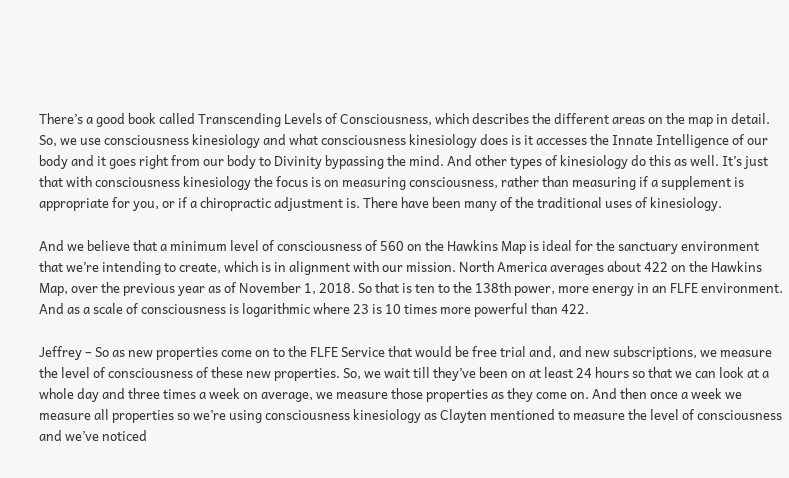There’s a good book called Transcending Levels of Consciousness, which describes the different areas on the map in detail. So, we use consciousness kinesiology and what consciousness kinesiology does is it accesses the Innate Intelligence of our body and it goes right from our body to Divinity bypassing the mind. And other types of kinesiology do this as well. It’s just that with consciousness kinesiology the focus is on measuring consciousness, rather than measuring if a supplement is appropriate for you, or if a chiropractic adjustment is. There have been many of the traditional uses of kinesiology.

And we believe that a minimum level of consciousness of 560 on the Hawkins Map is ideal for the sanctuary environment that we’re intending to create, which is in alignment with our mission. North America averages about 422 on the Hawkins Map, over the previous year as of November 1, 2018. So that is ten to the 138th power, more energy in an FLFE environment. And as a scale of consciousness is logarithmic where 23 is 10 times more powerful than 422.

Jeffrey – So as new properties come on to the FLFE Service that would be free trial and, and new subscriptions, we measure the level of consciousness of these new properties. So, we wait till they’ve been on at least 24 hours so that we can look at a whole day and three times a week on average, we measure those properties as they come on. And then once a week we measure all properties so we’re using consciousness kinesiology as Clayten mentioned to measure the level of consciousness and we’ve noticed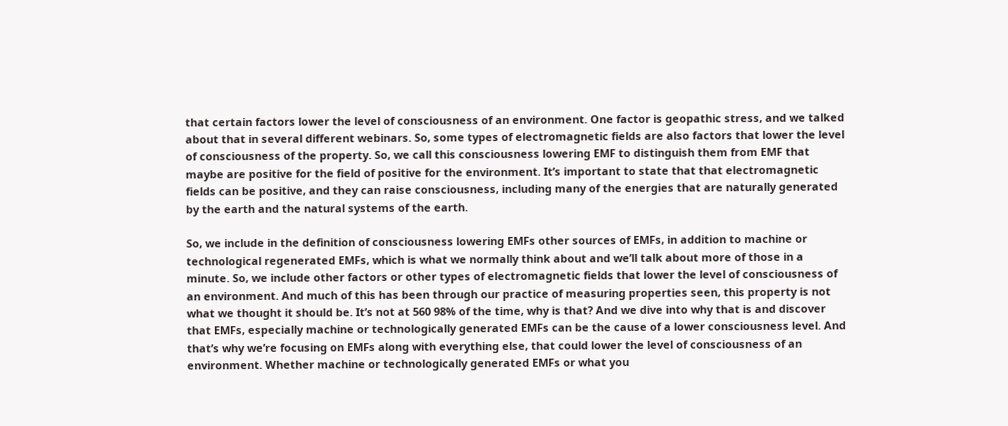that certain factors lower the level of consciousness of an environment. One factor is geopathic stress, and we talked about that in several different webinars. So, some types of electromagnetic fields are also factors that lower the level of consciousness of the property. So, we call this consciousness lowering EMF to distinguish them from EMF that maybe are positive for the field of positive for the environment. It’s important to state that that electromagnetic fields can be positive, and they can raise consciousness, including many of the energies that are naturally generated by the earth and the natural systems of the earth.

So, we include in the definition of consciousness lowering EMFs other sources of EMFs, in addition to machine or technological regenerated EMFs, which is what we normally think about and we’ll talk about more of those in a minute. So, we include other factors or other types of electromagnetic fields that lower the level of consciousness of an environment. And much of this has been through our practice of measuring properties seen, this property is not what we thought it should be. It’s not at 560 98% of the time, why is that? And we dive into why that is and discover that EMFs, especially machine or technologically generated EMFs can be the cause of a lower consciousness level. And that’s why we’re focusing on EMFs along with everything else, that could lower the level of consciousness of an environment. Whether machine or technologically generated EMFs or what you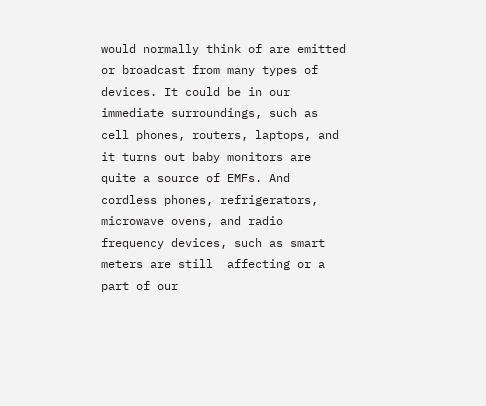would normally think of are emitted or broadcast from many types of devices. It could be in our immediate surroundings, such as cell phones, routers, laptops, and it turns out baby monitors are quite a source of EMFs. And cordless phones, refrigerators, microwave ovens, and radio frequency devices, such as smart meters are still  affecting or a part of our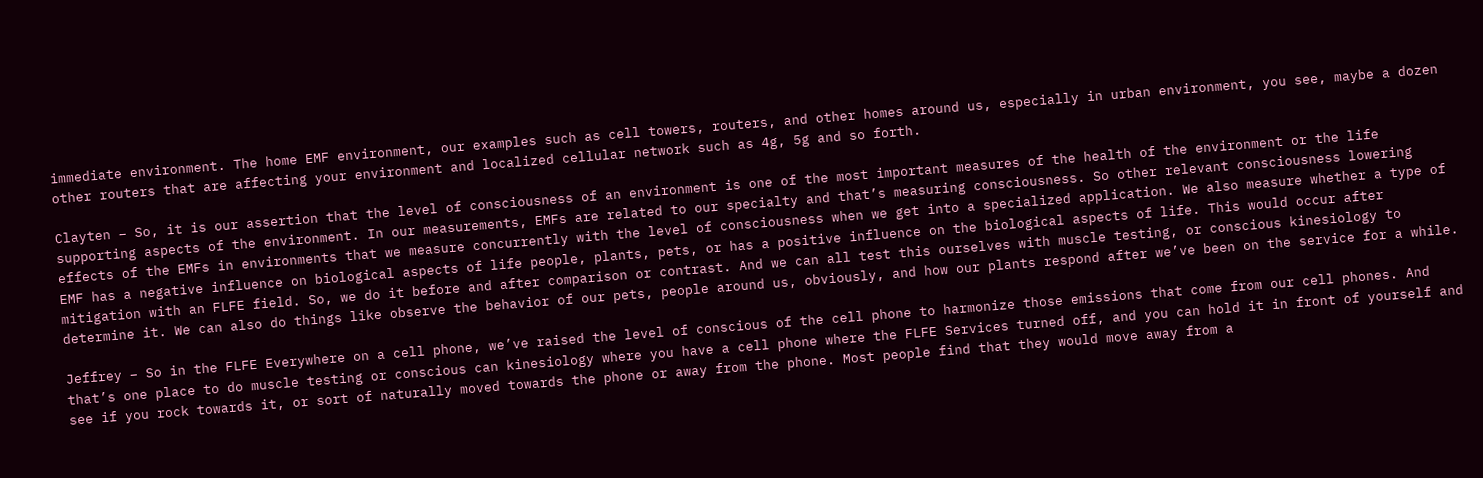immediate environment. The home EMF environment, our examples such as cell towers, routers, and other homes around us, especially in urban environment, you see, maybe a dozen other routers that are affecting your environment and localized cellular network such as 4g, 5g and so forth.

Clayten – So, it is our assertion that the level of consciousness of an environment is one of the most important measures of the health of the environment or the life supporting aspects of the environment. In our measurements, EMFs are related to our specialty and that’s measuring consciousness. So other relevant consciousness lowering effects of the EMFs in environments that we measure concurrently with the level of consciousness when we get into a specialized application. We also measure whether a type of EMF has a negative influence on biological aspects of life people, plants, pets, or has a positive influence on the biological aspects of life. This would occur after mitigation with an FLFE field. So, we do it before and after comparison or contrast. And we can all test this ourselves with muscle testing, or conscious kinesiology to determine it. We can also do things like observe the behavior of our pets, people around us, obviously, and how our plants respond after we’ve been on the service for a while.

Jeffrey – So in the FLFE Everywhere on a cell phone, we’ve raised the level of conscious of the cell phone to harmonize those emissions that come from our cell phones. And that’s one place to do muscle testing or conscious can kinesiology where you have a cell phone where the FLFE Services turned off, and you can hold it in front of yourself and see if you rock towards it, or sort of naturally moved towards the phone or away from the phone. Most people find that they would move away from a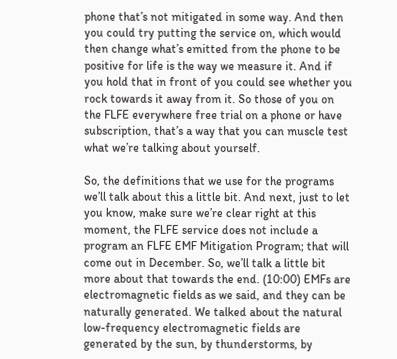phone that’s not mitigated in some way. And then you could try putting the service on, which would then change what’s emitted from the phone to be positive for life is the way we measure it. And if you hold that in front of you could see whether you rock towards it away from it. So those of you on the FLFE everywhere free trial on a phone or have subscription, that’s a way that you can muscle test what we’re talking about yourself.

So, the definitions that we use for the programs we’ll talk about this a little bit. And next, just to let you know, make sure we’re clear right at this moment, the FLFE service does not include a program an FLFE EMF Mitigation Program; that will come out in December. So, we’ll talk a little bit more about that towards the end. (10:00) EMFs are electromagnetic fields as we said, and they can be naturally generated. We talked about the natural low-frequency electromagnetic fields are generated by the sun, by thunderstorms, by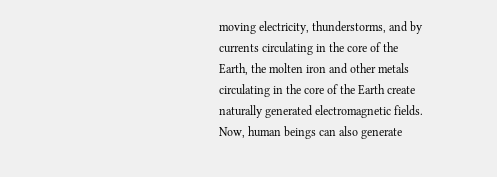moving electricity, thunderstorms, and by currents circulating in the core of the Earth, the molten iron and other metals circulating in the core of the Earth create naturally generated electromagnetic fields. Now, human beings can also generate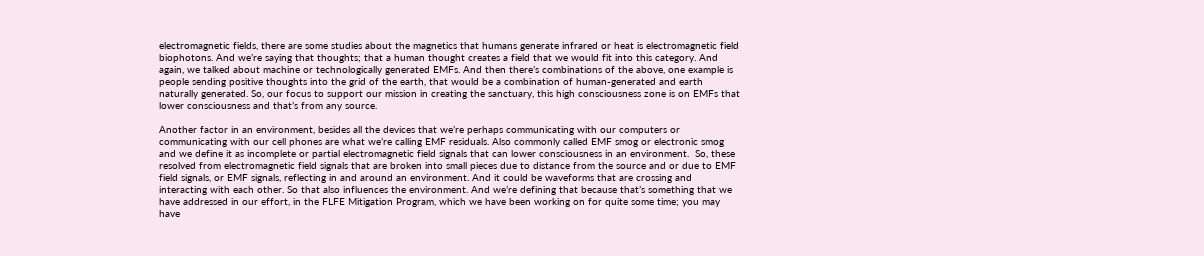electromagnetic fields, there are some studies about the magnetics that humans generate infrared or heat is electromagnetic field biophotons. And we’re saying that thoughts; that a human thought creates a field that we would fit into this category. And again, we talked about machine or technologically generated EMFs. And then there’s combinations of the above, one example is people sending positive thoughts into the grid of the earth, that would be a combination of human-generated and earth naturally generated. So, our focus to support our mission in creating the sanctuary, this high consciousness zone is on EMFs that lower consciousness and that’s from any source.

Another factor in an environment, besides all the devices that we’re perhaps communicating with our computers or communicating with our cell phones are what we’re calling EMF residuals. Also commonly called EMF smog or electronic smog and we define it as incomplete or partial electromagnetic field signals that can lower consciousness in an environment.  So, these resolved from electromagnetic field signals that are broken into small pieces due to distance from the source and or due to EMF field signals, or EMF signals, reflecting in and around an environment. And it could be waveforms that are crossing and interacting with each other. So that also influences the environment. And we’re defining that because that’s something that we have addressed in our effort, in the FLFE Mitigation Program, which we have been working on for quite some time; you may have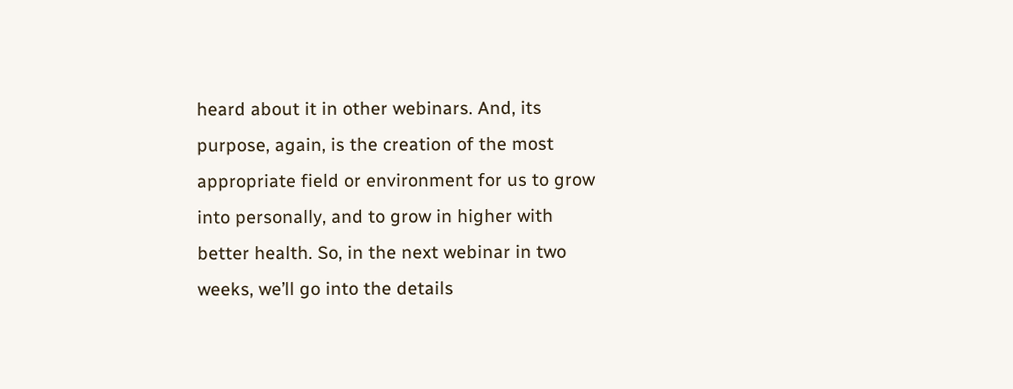heard about it in other webinars. And, its purpose, again, is the creation of the most appropriate field or environment for us to grow into personally, and to grow in higher with better health. So, in the next webinar in two weeks, we’ll go into the details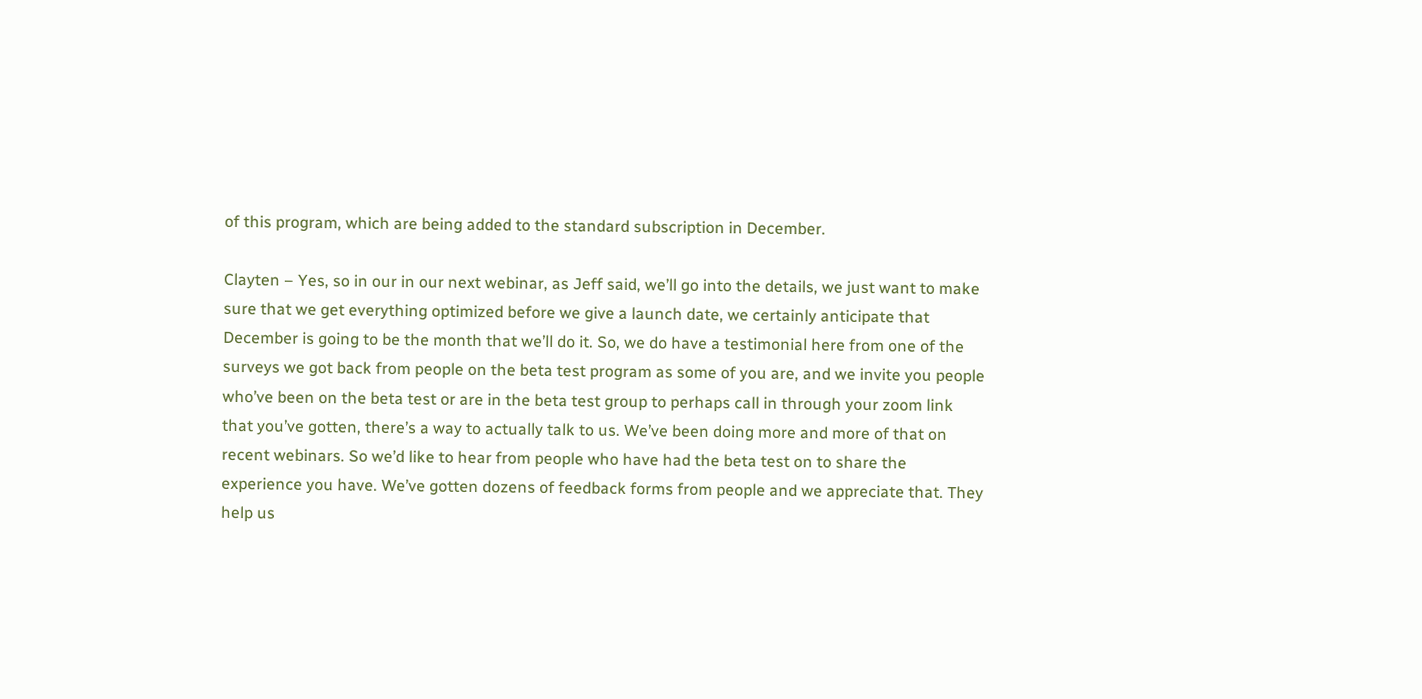of this program, which are being added to the standard subscription in December.

Clayten – Yes, so in our in our next webinar, as Jeff said, we’ll go into the details, we just want to make sure that we get everything optimized before we give a launch date, we certainly anticipate that December is going to be the month that we’ll do it. So, we do have a testimonial here from one of the surveys we got back from people on the beta test program as some of you are, and we invite you people who’ve been on the beta test or are in the beta test group to perhaps call in through your zoom link that you’ve gotten, there’s a way to actually talk to us. We’ve been doing more and more of that on recent webinars. So we’d like to hear from people who have had the beta test on to share the experience you have. We’ve gotten dozens of feedback forms from people and we appreciate that. They help us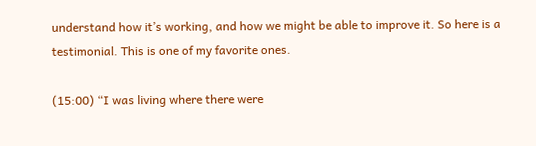understand how it’s working, and how we might be able to improve it. So here is a testimonial. This is one of my favorite ones.

(15:00) “I was living where there were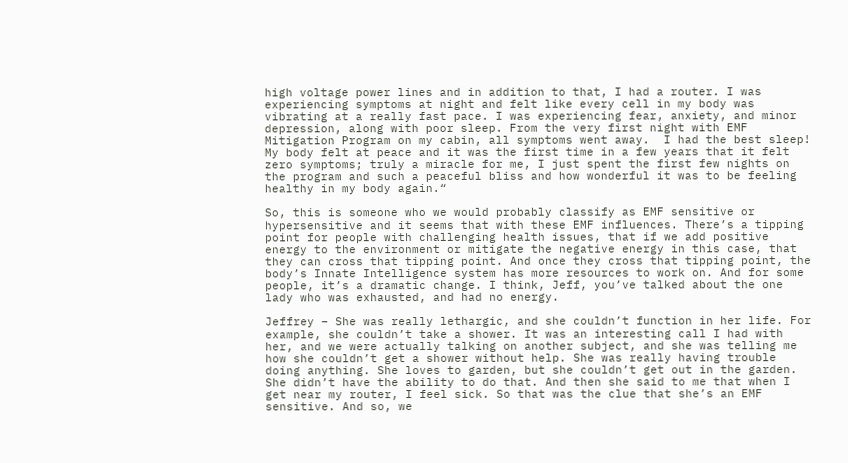high voltage power lines and in addition to that, I had a router. I was experiencing symptoms at night and felt like every cell in my body was vibrating at a really fast pace. I was experiencing fear, anxiety, and minor depression, along with poor sleep. From the very first night with EMF Mitigation Program on my cabin, all symptoms went away.  I had the best sleep!  My body felt at peace and it was the first time in a few years that it felt zero symptoms; truly a miracle for me, I just spent the first few nights on the program and such a peaceful bliss and how wonderful it was to be feeling healthy in my body again.“

So, this is someone who we would probably classify as EMF sensitive or hypersensitive and it seems that with these EMF influences. There’s a tipping point for people with challenging health issues, that if we add positive energy to the environment or mitigate the negative energy in this case, that they can cross that tipping point. And once they cross that tipping point, the body’s Innate Intelligence system has more resources to work on. And for some people, it’s a dramatic change. I think, Jeff, you’ve talked about the one lady who was exhausted, and had no energy.

Jeffrey – She was really lethargic, and she couldn’t function in her life. For example, she couldn’t take a shower. It was an interesting call I had with her, and we were actually talking on another subject, and she was telling me how she couldn’t get a shower without help. She was really having trouble doing anything. She loves to garden, but she couldn’t get out in the garden. She didn’t have the ability to do that. And then she said to me that when I get near my router, I feel sick. So that was the clue that she’s an EMF sensitive. And so, we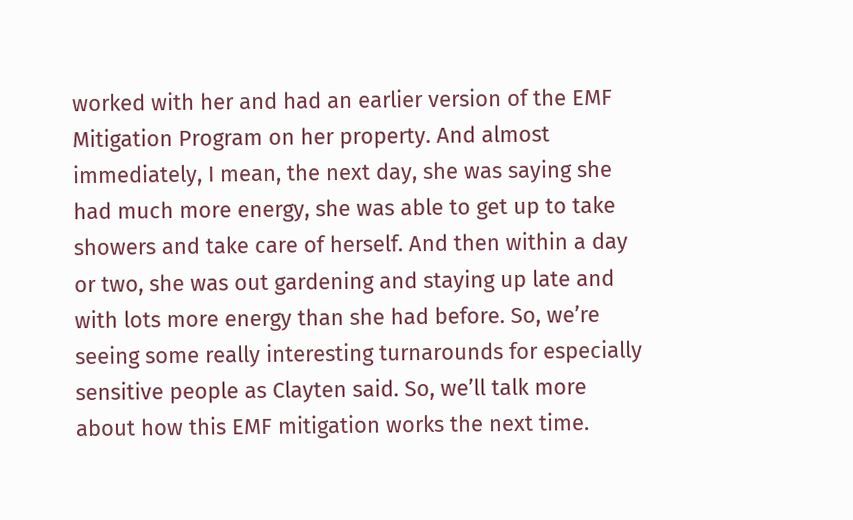worked with her and had an earlier version of the EMF Mitigation Program on her property. And almost immediately, I mean, the next day, she was saying she had much more energy, she was able to get up to take showers and take care of herself. And then within a day or two, she was out gardening and staying up late and with lots more energy than she had before. So, we’re seeing some really interesting turnarounds for especially sensitive people as Clayten said. So, we’ll talk more about how this EMF mitigation works the next time.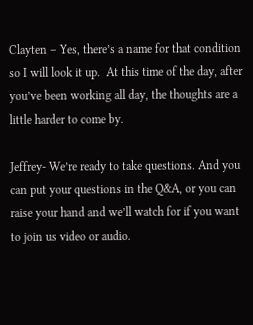Clayten – Yes, there’s a name for that condition so I will look it up.  At this time of the day, after you’ve been working all day, the thoughts are a little harder to come by.

Jeffrey- We’re ready to take questions. And you can put your questions in the Q&A, or you can raise your hand and we’ll watch for if you want to join us video or audio.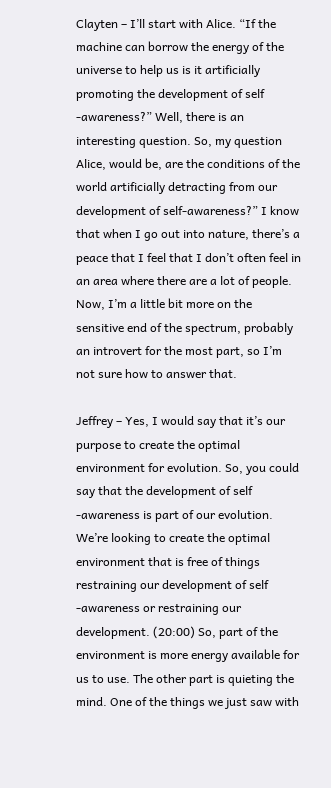Clayten – I’ll start with Alice. “If the machine can borrow the energy of the universe to help us is it artificially promoting the development of self -awareness?” Well, there is an interesting question. So, my question Alice, would be, are the conditions of the world artificially detracting from our development of self-awareness?” I know that when I go out into nature, there’s a peace that I feel that I don’t often feel in an area where there are a lot of people. Now, I’m a little bit more on the sensitive end of the spectrum, probably an introvert for the most part, so I’m not sure how to answer that.

Jeffrey – Yes, I would say that it’s our purpose to create the optimal environment for evolution. So, you could say that the development of self -awareness is part of our evolution. We’re looking to create the optimal environment that is free of things restraining our development of self -awareness or restraining our development. (20:00) So, part of the environment is more energy available for us to use. The other part is quieting the mind. One of the things we just saw with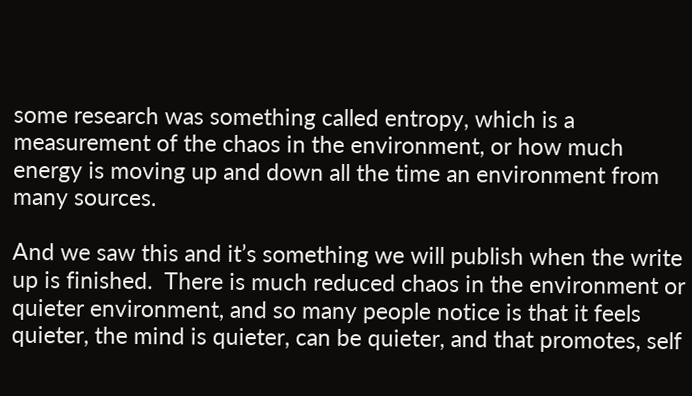some research was something called entropy, which is a measurement of the chaos in the environment, or how much energy is moving up and down all the time an environment from many sources.

And we saw this and it’s something we will publish when the write up is finished.  There is much reduced chaos in the environment or quieter environment, and so many people notice is that it feels quieter, the mind is quieter, can be quieter, and that promotes, self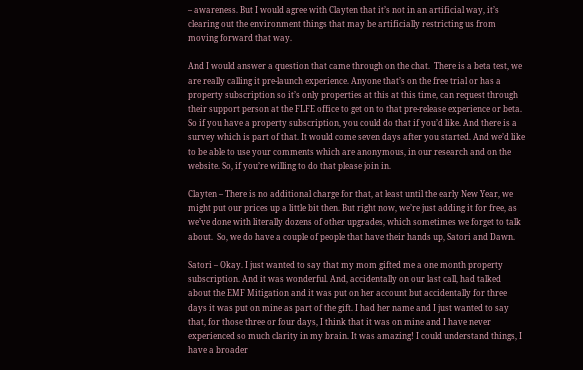– awareness. But I would agree with Clayten that it’s not in an artificial way, it’s clearing out the environment things that may be artificially restricting us from moving forward that way.

And I would answer a question that came through on the chat.  There is a beta test, we are really calling it pre-launch experience. Anyone that’s on the free trial or has a property subscription so it’s only properties at this at this time, can request through their support person at the FLFE office to get on to that pre-release experience or beta. So if you have a property subscription, you could do that if you’d like. And there is a survey which is part of that. It would come seven days after you started. And we’d like to be able to use your comments which are anonymous, in our research and on the website. So, if you’re willing to do that please join in.

Clayten – There is no additional charge for that, at least until the early New Year, we might put our prices up a little bit then. But right now, we’re just adding it for free, as we’ve done with literally dozens of other upgrades, which sometimes we forget to talk about.  So, we do have a couple of people that have their hands up, Satori and Dawn.

Satori – Okay. I just wanted to say that my mom gifted me a one month property subscription. And it was wonderful. And, accidentally on our last call, had talked about the EMF Mitigation and it was put on her account but accidentally for three days it was put on mine as part of the gift. I had her name and I just wanted to say that, for those three or four days, I think that it was on mine and I have never experienced so much clarity in my brain. It was amazing! I could understand things, I have a broader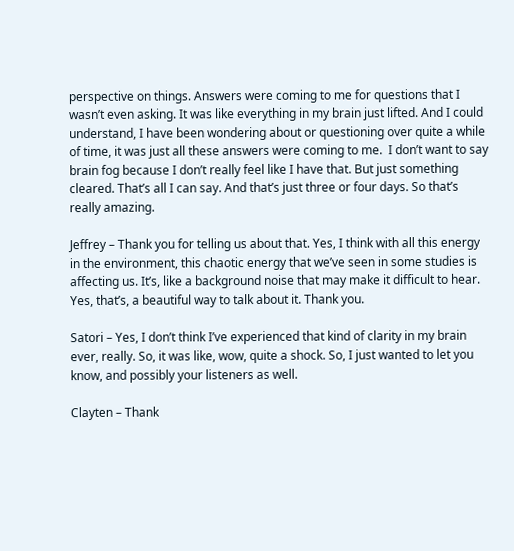perspective on things. Answers were coming to me for questions that I wasn’t even asking. It was like everything in my brain just lifted. And I could understand, I have been wondering about or questioning over quite a while of time, it was just all these answers were coming to me.  I don’t want to say brain fog because I don’t really feel like I have that. But just something cleared. That’s all I can say. And that’s just three or four days. So that’s really amazing.

Jeffrey – Thank you for telling us about that. Yes, I think with all this energy in the environment, this chaotic energy that we’ve seen in some studies is affecting us. It’s, like a background noise that may make it difficult to hear. Yes, that’s, a beautiful way to talk about it. Thank you.

Satori – Yes, I don’t think I’ve experienced that kind of clarity in my brain ever, really. So, it was like, wow, quite a shock. So, I just wanted to let you know, and possibly your listeners as well.

Clayten – Thank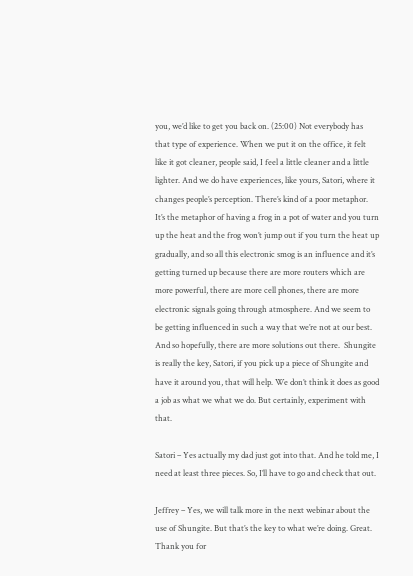you, we’d like to get you back on. (25:00) Not everybody has that type of experience. When we put it on the office, it felt like it got cleaner, people said, I feel a little cleaner and a little lighter. And we do have experiences, like yours, Satori, where it changes people’s perception. There’s kind of a poor metaphor. It’s the metaphor of having a frog in a pot of water and you turn up the heat and the frog won’t jump out if you turn the heat up gradually, and so all this electronic smog is an influence and it’s getting turned up because there are more routers which are more powerful, there are more cell phones, there are more electronic signals going through atmosphere. And we seem to be getting influenced in such a way that we’re not at our best. And so hopefully, there are more solutions out there.  Shungite is really the key, Satori, if you pick up a piece of Shungite and have it around you, that will help. We don’t think it does as good a job as what we what we do. But certainly, experiment with that.

Satori – Yes actually my dad just got into that. And he told me, I need at least three pieces. So, I’ll have to go and check that out.

Jeffrey – Yes, we will talk more in the next webinar about the use of Shungite. But that’s the key to what we’re doing. Great.  Thank you for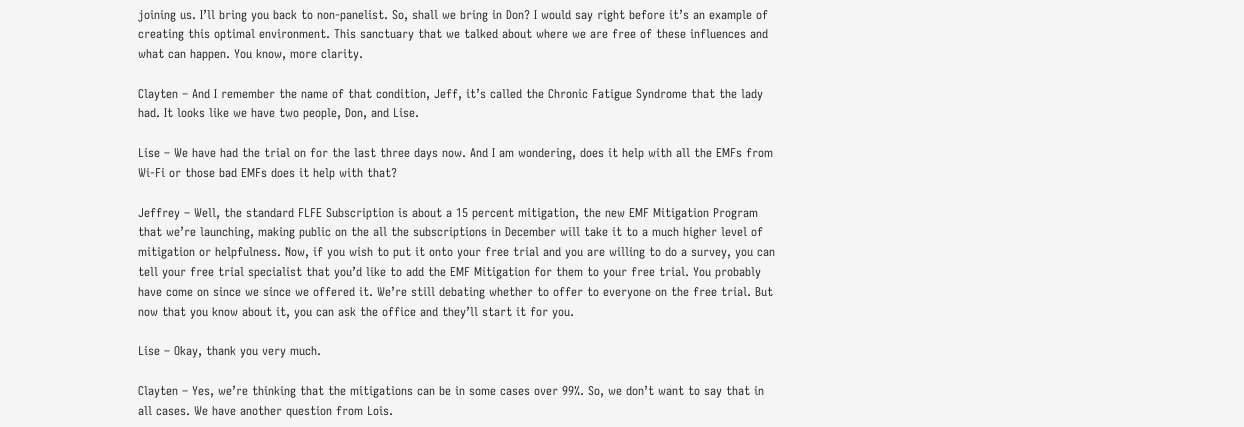joining us. I’ll bring you back to non-panelist. So, shall we bring in Don? I would say right before it’s an example of creating this optimal environment. This sanctuary that we talked about where we are free of these influences and what can happen. You know, more clarity.

Clayten – And I remember the name of that condition, Jeff, it’s called the Chronic Fatigue Syndrome that the lady had. It looks like we have two people, Don, and Lise.

Lise – We have had the trial on for the last three days now. And I am wondering, does it help with all the EMFs from Wi-Fi or those bad EMFs does it help with that?

Jeffrey – Well, the standard FLFE Subscription is about a 15 percent mitigation, the new EMF Mitigation Program that we’re launching, making public on the all the subscriptions in December will take it to a much higher level of mitigation or helpfulness. Now, if you wish to put it onto your free trial and you are willing to do a survey, you can tell your free trial specialist that you’d like to add the EMF Mitigation for them to your free trial. You probably have come on since we since we offered it. We’re still debating whether to offer to everyone on the free trial. But now that you know about it, you can ask the office and they’ll start it for you.

Lise – Okay, thank you very much.

Clayten – Yes, we’re thinking that the mitigations can be in some cases over 99%. So, we don’t want to say that in all cases. We have another question from Lois.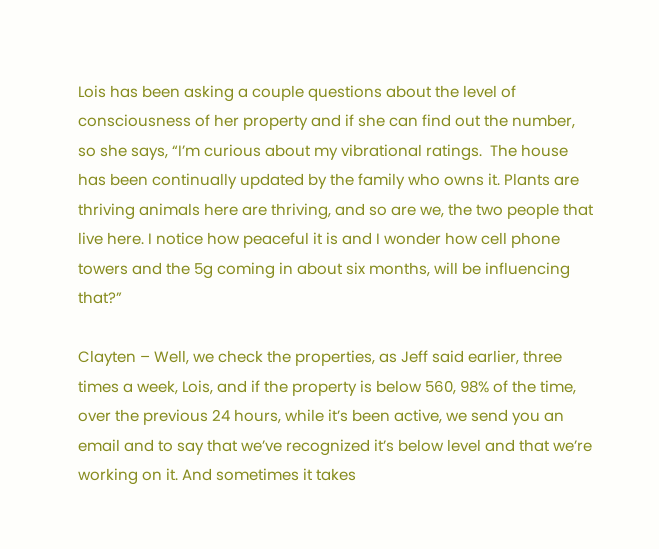Lois has been asking a couple questions about the level of consciousness of her property and if she can find out the number, so she says, “I’m curious about my vibrational ratings.  The house has been continually updated by the family who owns it. Plants are thriving animals here are thriving, and so are we, the two people that live here. I notice how peaceful it is and I wonder how cell phone towers and the 5g coming in about six months, will be influencing that?”

Clayten – Well, we check the properties, as Jeff said earlier, three times a week, Lois, and if the property is below 560, 98% of the time, over the previous 24 hours, while it’s been active, we send you an email and to say that we’ve recognized it’s below level and that we’re working on it. And sometimes it takes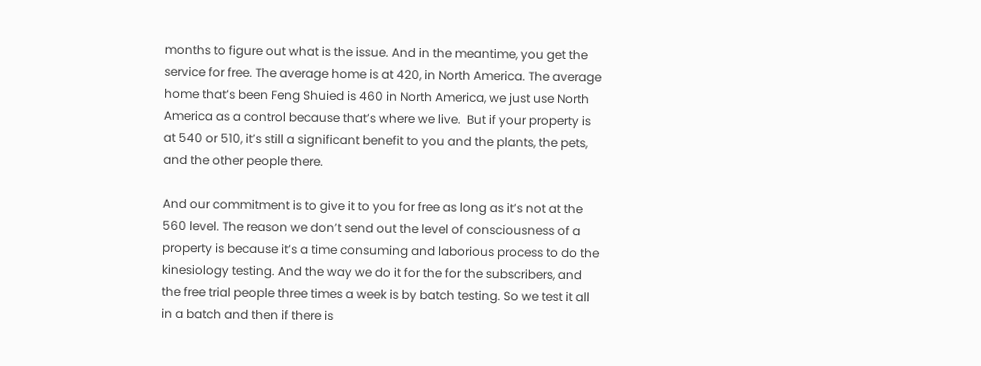months to figure out what is the issue. And in the meantime, you get the service for free. The average home is at 420, in North America. The average home that’s been Feng Shuied is 460 in North America, we just use North America as a control because that’s where we live.  But if your property is at 540 or 510, it’s still a significant benefit to you and the plants, the pets, and the other people there.

And our commitment is to give it to you for free as long as it’s not at the 560 level. The reason we don’t send out the level of consciousness of a property is because it’s a time consuming and laborious process to do the kinesiology testing. And the way we do it for the for the subscribers, and the free trial people three times a week is by batch testing. So we test it all in a batch and then if there is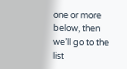one or more below, then we’ll go to the list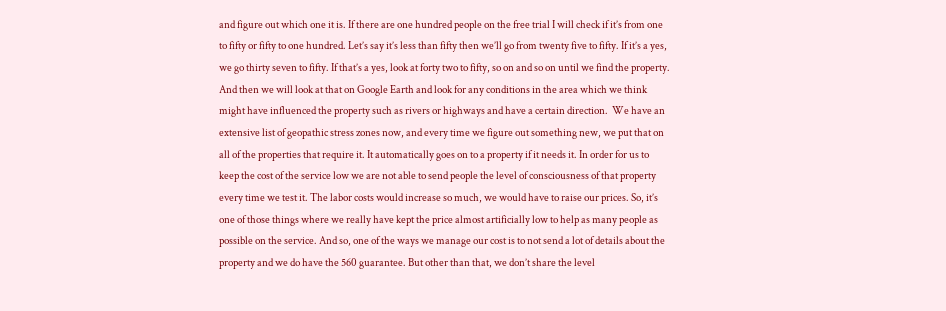and figure out which one it is. If there are one hundred people on the free trial I will check if it’s from one to fifty or fifty to one hundred. Let’s say it’s less than fifty then we’ll go from twenty five to fifty. If it’s a yes, we go thirty seven to fifty. If that’s a yes, look at forty two to fifty, so on and so on until we find the property. And then we will look at that on Google Earth and look for any conditions in the area which we think might have influenced the property such as rivers or highways and have a certain direction.  We have an extensive list of geopathic stress zones now, and every time we figure out something new, we put that on all of the properties that require it. It automatically goes on to a property if it needs it. In order for us to keep the cost of the service low we are not able to send people the level of consciousness of that property every time we test it. The labor costs would increase so much, we would have to raise our prices. So, it’s one of those things where we really have kept the price almost artificially low to help as many people as possible on the service. And so, one of the ways we manage our cost is to not send a lot of details about the property and we do have the 560 guarantee. But other than that, we don’t share the level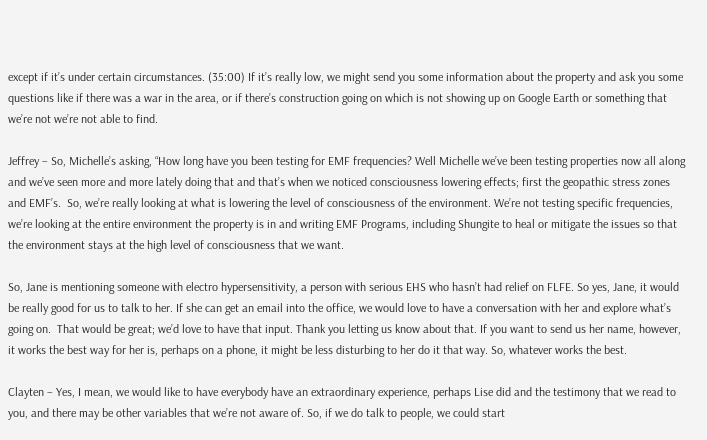except if it’s under certain circumstances. (35:00) If it’s really low, we might send you some information about the property and ask you some questions like if there was a war in the area, or if there’s construction going on which is not showing up on Google Earth or something that we’re not we’re not able to find.

Jeffrey – So, Michelle’s asking, “How long have you been testing for EMF frequencies? Well Michelle we’ve been testing properties now all along and we’ve seen more and more lately doing that and that’s when we noticed consciousness lowering effects; first the geopathic stress zones and EMF’s.  So, we’re really looking at what is lowering the level of consciousness of the environment. We’re not testing specific frequencies, we’re looking at the entire environment the property is in and writing EMF Programs, including Shungite to heal or mitigate the issues so that the environment stays at the high level of consciousness that we want.

So, Jane is mentioning someone with electro hypersensitivity, a person with serious EHS who hasn’t had relief on FLFE. So yes, Jane, it would be really good for us to talk to her. If she can get an email into the office, we would love to have a conversation with her and explore what’s going on.  That would be great; we’d love to have that input. Thank you letting us know about that. If you want to send us her name, however, it works the best way for her is, perhaps on a phone, it might be less disturbing to her do it that way. So, whatever works the best.

Clayten – Yes, I mean, we would like to have everybody have an extraordinary experience, perhaps Lise did and the testimony that we read to you, and there may be other variables that we’re not aware of. So, if we do talk to people, we could start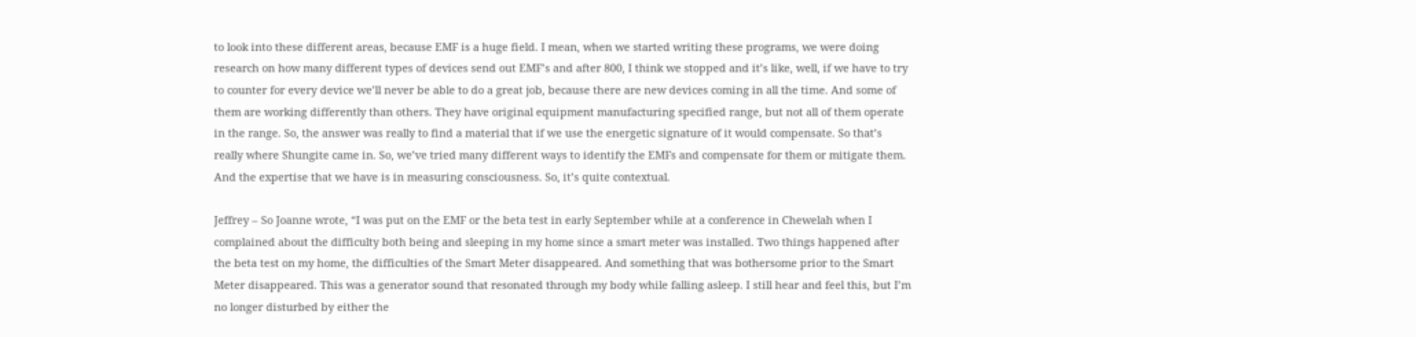to look into these different areas, because EMF is a huge field. I mean, when we started writing these programs, we were doing research on how many different types of devices send out EMF’s and after 800, I think we stopped and it’s like, well, if we have to try to counter for every device we’ll never be able to do a great job, because there are new devices coming in all the time. And some of them are working differently than others. They have original equipment manufacturing specified range, but not all of them operate in the range. So, the answer was really to find a material that if we use the energetic signature of it would compensate. So that’s really where Shungite came in. So, we’ve tried many different ways to identify the EMFs and compensate for them or mitigate them. And the expertise that we have is in measuring consciousness. So, it’s quite contextual.

Jeffrey – So Joanne wrote, “I was put on the EMF or the beta test in early September while at a conference in Chewelah when I complained about the difficulty both being and sleeping in my home since a smart meter was installed. Two things happened after the beta test on my home, the difficulties of the Smart Meter disappeared. And something that was bothersome prior to the Smart Meter disappeared. This was a generator sound that resonated through my body while falling asleep. I still hear and feel this, but I’m no longer disturbed by either the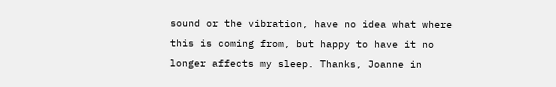sound or the vibration, have no idea what where this is coming from, but happy to have it no longer affects my sleep. Thanks, Joanne in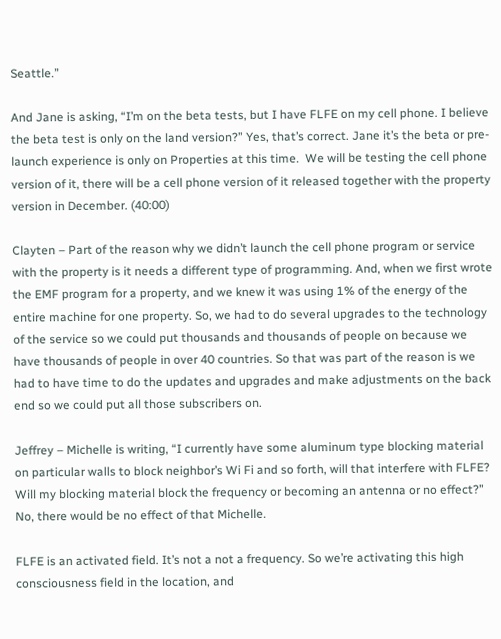Seattle.”

And Jane is asking, “I’m on the beta tests, but I have FLFE on my cell phone. I believe the beta test is only on the land version?” Yes, that’s correct. Jane it’s the beta or pre-launch experience is only on Properties at this time.  We will be testing the cell phone version of it, there will be a cell phone version of it released together with the property version in December. (40:00)

Clayten – Part of the reason why we didn’t launch the cell phone program or service with the property is it needs a different type of programming. And, when we first wrote the EMF program for a property, and we knew it was using 1% of the energy of the entire machine for one property. So, we had to do several upgrades to the technology of the service so we could put thousands and thousands of people on because we have thousands of people in over 40 countries. So that was part of the reason is we had to have time to do the updates and upgrades and make adjustments on the back end so we could put all those subscribers on.

Jeffrey – Michelle is writing, “I currently have some aluminum type blocking material on particular walls to block neighbor’s Wi Fi and so forth, will that interfere with FLFE? Will my blocking material block the frequency or becoming an antenna or no effect?”  No, there would be no effect of that Michelle.

FLFE is an activated field. It’s not a not a frequency. So we’re activating this high consciousness field in the location, and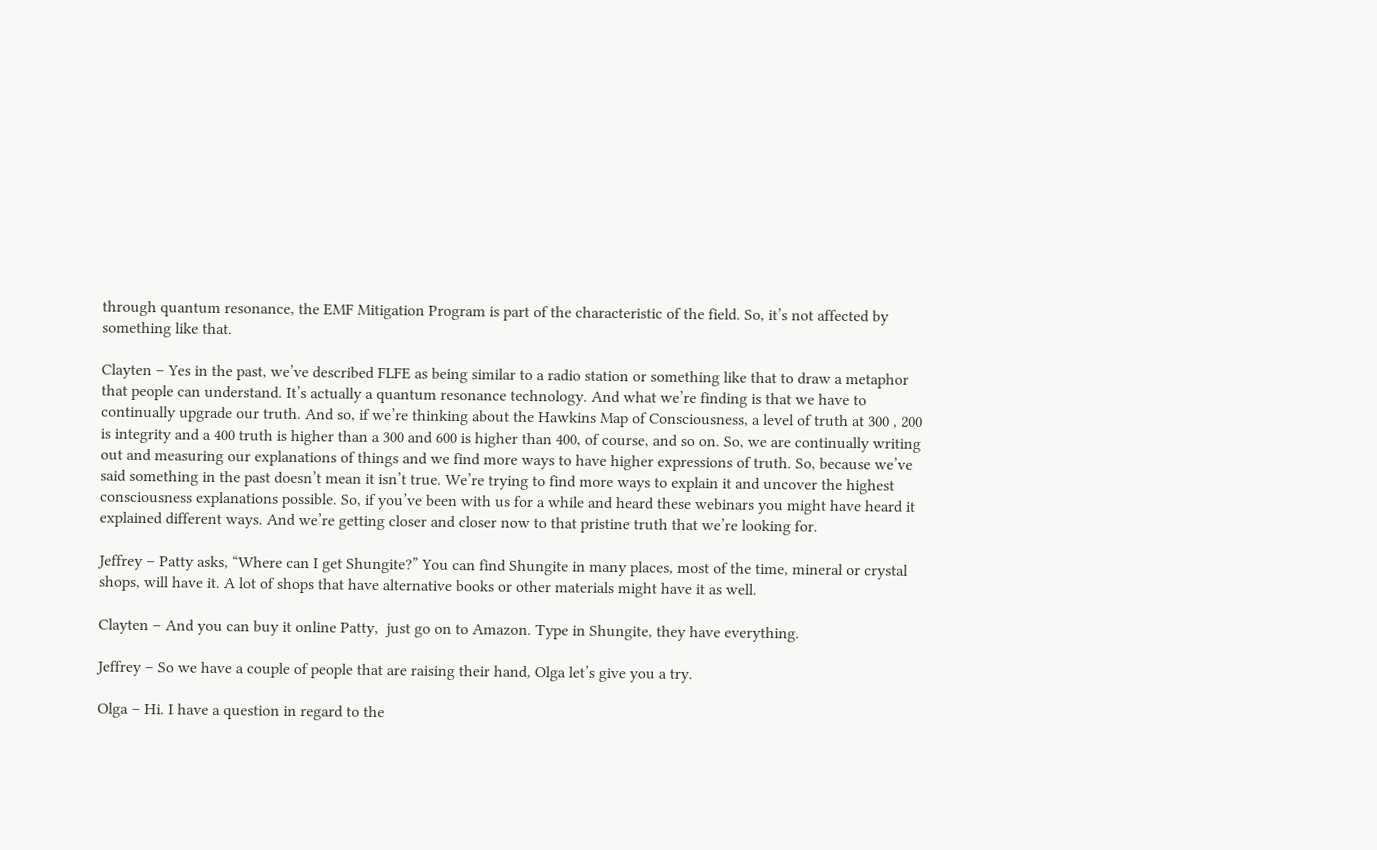through quantum resonance, the EMF Mitigation Program is part of the characteristic of the field. So, it’s not affected by something like that.

Clayten – Yes in the past, we’ve described FLFE as being similar to a radio station or something like that to draw a metaphor that people can understand. It’s actually a quantum resonance technology. And what we’re finding is that we have to continually upgrade our truth. And so, if we’re thinking about the Hawkins Map of Consciousness, a level of truth at 300 , 200 is integrity and a 400 truth is higher than a 300 and 600 is higher than 400, of course, and so on. So, we are continually writing out and measuring our explanations of things and we find more ways to have higher expressions of truth. So, because we’ve said something in the past doesn’t mean it isn’t true. We’re trying to find more ways to explain it and uncover the highest consciousness explanations possible. So, if you’ve been with us for a while and heard these webinars you might have heard it explained different ways. And we’re getting closer and closer now to that pristine truth that we’re looking for.

Jeffrey – Patty asks, “Where can I get Shungite?” You can find Shungite in many places, most of the time, mineral or crystal shops, will have it. A lot of shops that have alternative books or other materials might have it as well.

Clayten – And you can buy it online Patty,  just go on to Amazon. Type in Shungite, they have everything.

Jeffrey – So we have a couple of people that are raising their hand, Olga let’s give you a try.

Olga – Hi. I have a question in regard to the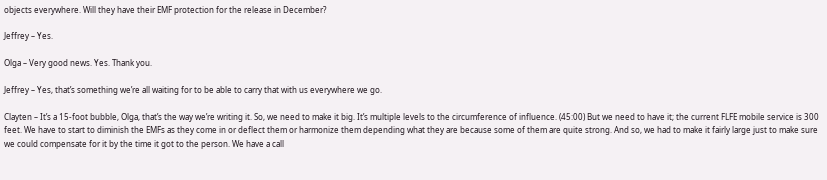objects everywhere. Will they have their EMF protection for the release in December?

Jeffrey – Yes.

Olga – Very good news. Yes. Thank you.

Jeffrey – Yes, that’s something we’re all waiting for to be able to carry that with us everywhere we go.

Clayten – It’s a 15-foot bubble, Olga, that’s the way we’re writing it. So, we need to make it big. It’s multiple levels to the circumference of influence. (45:00) But we need to have it; the current FLFE mobile service is 300 feet. We have to start to diminish the EMFs as they come in or deflect them or harmonize them depending what they are because some of them are quite strong. And so, we had to make it fairly large just to make sure we could compensate for it by the time it got to the person. We have a call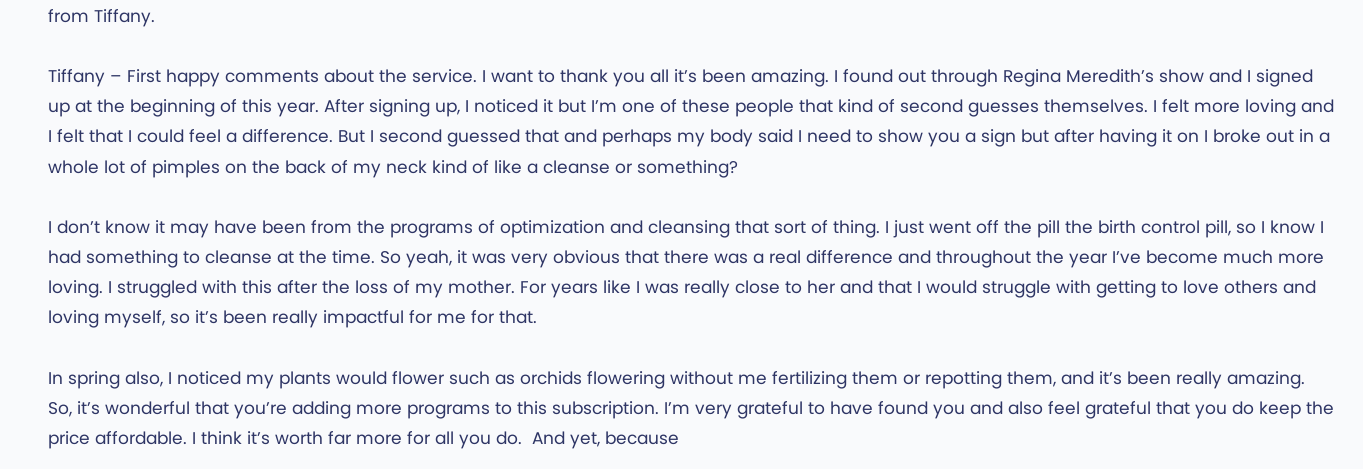from Tiffany.

Tiffany – First happy comments about the service. I want to thank you all it’s been amazing. I found out through Regina Meredith’s show and I signed up at the beginning of this year. After signing up, I noticed it but I’m one of these people that kind of second guesses themselves. I felt more loving and I felt that I could feel a difference. But I second guessed that and perhaps my body said I need to show you a sign but after having it on I broke out in a whole lot of pimples on the back of my neck kind of like a cleanse or something?

I don’t know it may have been from the programs of optimization and cleansing that sort of thing. I just went off the pill the birth control pill, so I know I had something to cleanse at the time. So yeah, it was very obvious that there was a real difference and throughout the year I’ve become much more loving. I struggled with this after the loss of my mother. For years like I was really close to her and that I would struggle with getting to love others and loving myself, so it’s been really impactful for me for that.

In spring also, I noticed my plants would flower such as orchids flowering without me fertilizing them or repotting them, and it’s been really amazing.  So, it’s wonderful that you’re adding more programs to this subscription. I’m very grateful to have found you and also feel grateful that you do keep the price affordable. I think it’s worth far more for all you do.  And yet, because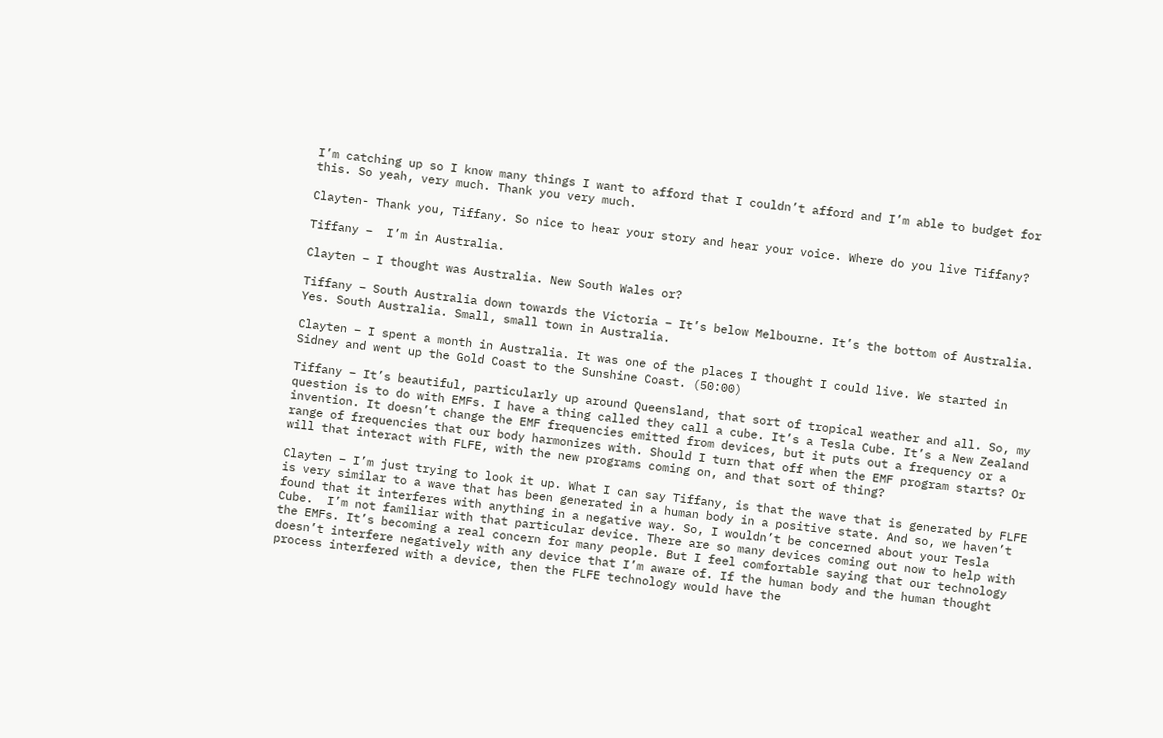I’m catching up so I know many things I want to afford that I couldn’t afford and I’m able to budget for this. So yeah, very much. Thank you very much.

Clayten- Thank you, Tiffany. So nice to hear your story and hear your voice. Where do you live Tiffany?

Tiffany –  I’m in Australia.

Clayten – I thought was Australia. New South Wales or?

Tiffany – South Australia down towards the Victoria – It’s below Melbourne. It’s the bottom of Australia.  Yes. South Australia. Small, small town in Australia.

Clayten – I spent a month in Australia. It was one of the places I thought I could live. We started in Sidney and went up the Gold Coast to the Sunshine Coast. (50:00)

Tiffany – It’s beautiful, particularly up around Queensland, that sort of tropical weather and all. So, my question is to do with EMFs. I have a thing called they call a cube. It’s a Tesla Cube. It’s a New Zealand invention. It doesn’t change the EMF frequencies emitted from devices, but it puts out a frequency or a range of frequencies that our body harmonizes with. Should I turn that off when the EMF program starts? Or will that interact with FLFE, with the new programs coming on, and that sort of thing?

Clayten – I’m just trying to look it up. What I can say Tiffany, is that the wave that is generated by FLFE is very similar to a wave that has been generated in a human body in a positive state. And so, we haven’t found that it interferes with anything in a negative way. So, I wouldn’t be concerned about your Tesla Cube.  I’m not familiar with that particular device. There are so many devices coming out now to help with the EMFs. It’s becoming a real concern for many people. But I feel comfortable saying that our technology doesn’t interfere negatively with any device that I’m aware of. If the human body and the human thought process interfered with a device, then the FLFE technology would have the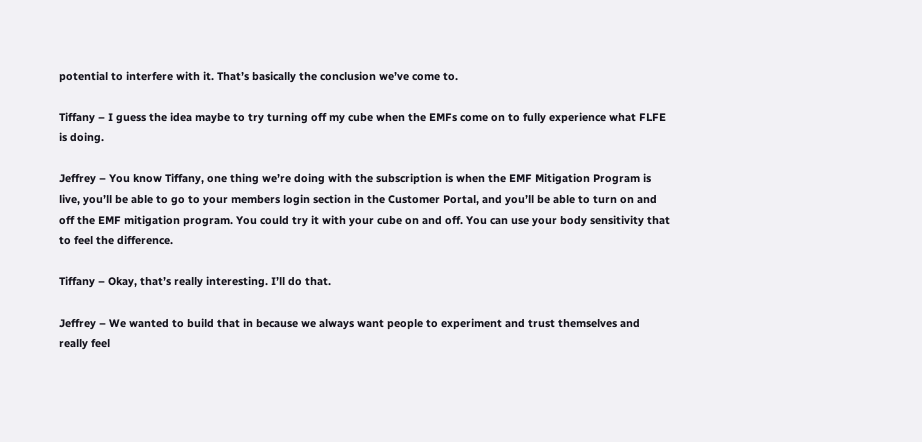potential to interfere with it. That’s basically the conclusion we’ve come to.

Tiffany – I guess the idea maybe to try turning off my cube when the EMFs come on to fully experience what FLFE is doing.

Jeffrey – You know Tiffany, one thing we’re doing with the subscription is when the EMF Mitigation Program is live, you’ll be able to go to your members login section in the Customer Portal, and you’ll be able to turn on and off the EMF mitigation program. You could try it with your cube on and off. You can use your body sensitivity that to feel the difference.

Tiffany – Okay, that’s really interesting. I’ll do that.

Jeffrey – We wanted to build that in because we always want people to experiment and trust themselves and really feel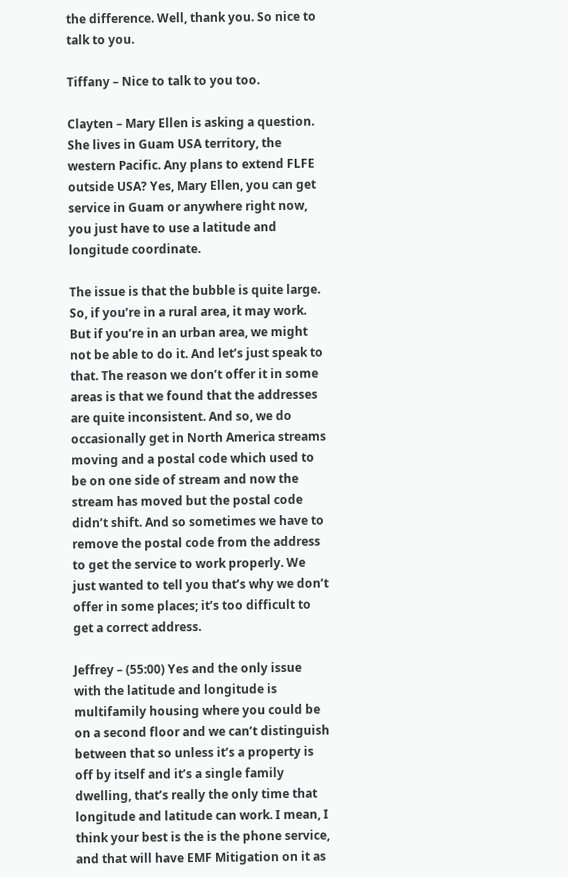the difference. Well, thank you. So nice to talk to you.

Tiffany – Nice to talk to you too.

Clayten – Mary Ellen is asking a question.  She lives in Guam USA territory, the western Pacific. Any plans to extend FLFE outside USA? Yes, Mary Ellen, you can get service in Guam or anywhere right now, you just have to use a latitude and longitude coordinate.

The issue is that the bubble is quite large. So, if you’re in a rural area, it may work. But if you’re in an urban area, we might not be able to do it. And let’s just speak to that. The reason we don’t offer it in some areas is that we found that the addresses are quite inconsistent. And so, we do occasionally get in North America streams moving and a postal code which used to be on one side of stream and now the stream has moved but the postal code didn’t shift. And so sometimes we have to remove the postal code from the address to get the service to work properly. We just wanted to tell you that’s why we don’t offer in some places; it’s too difficult to get a correct address.

Jeffrey – (55:00) Yes and the only issue with the latitude and longitude is multifamily housing where you could be on a second floor and we can’t distinguish between that so unless it’s a property is off by itself and it’s a single family dwelling, that’s really the only time that longitude and latitude can work. I mean, I think your best is the is the phone service, and that will have EMF Mitigation on it as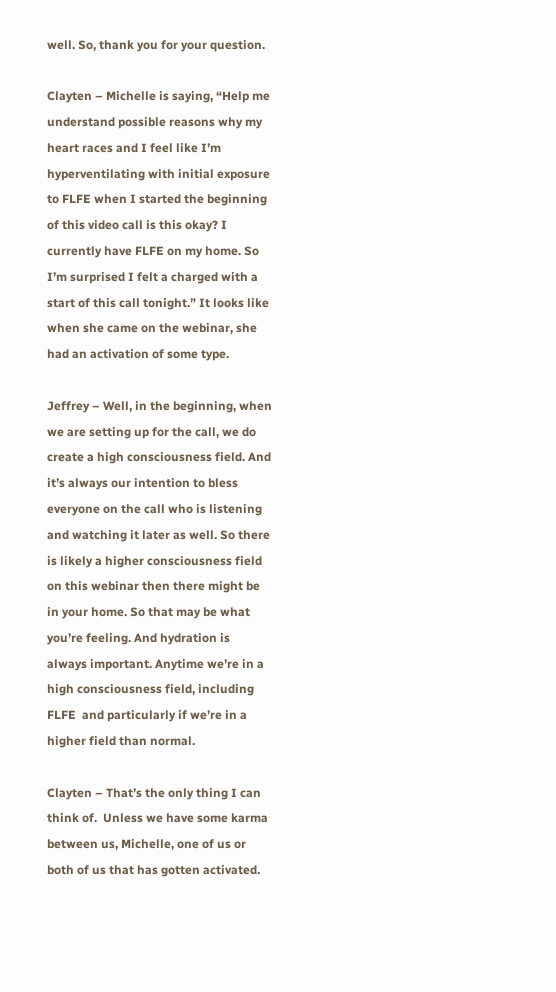well. So, thank you for your question.

Clayten – Michelle is saying, “Help me understand possible reasons why my heart races and I feel like I’m hyperventilating with initial exposure to FLFE when I started the beginning of this video call is this okay? I currently have FLFE on my home. So I’m surprised I felt a charged with a start of this call tonight.” It looks like when she came on the webinar, she had an activation of some type.

Jeffrey – Well, in the beginning, when we are setting up for the call, we do create a high consciousness field. And it’s always our intention to bless everyone on the call who is listening and watching it later as well. So there is likely a higher consciousness field on this webinar then there might be in your home. So that may be what you’re feeling. And hydration is always important. Anytime we’re in a high consciousness field, including FLFE  and particularly if we’re in a higher field than normal.

Clayten – That’s the only thing I can think of.  Unless we have some karma between us, Michelle, one of us or both of us that has gotten activated.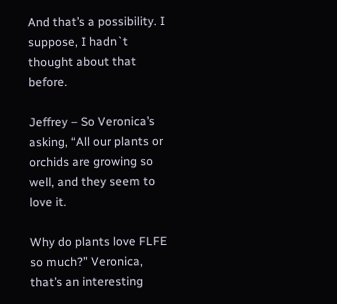And that’s a possibility. I suppose, I hadn`t thought about that before.

Jeffrey – So Veronica’s asking, “All our plants or orchids are growing so well, and they seem to love it.

Why do plants love FLFE so much?” Veronica, that’s an interesting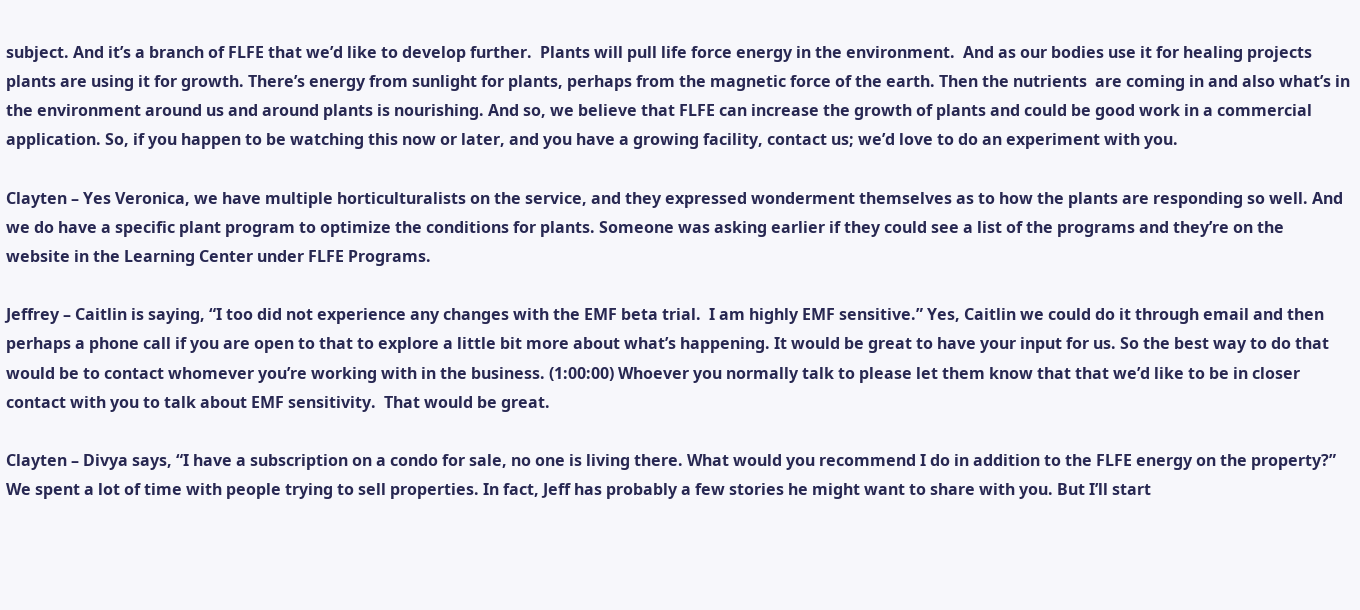subject. And it’s a branch of FLFE that we’d like to develop further.  Plants will pull life force energy in the environment.  And as our bodies use it for healing projects plants are using it for growth. There’s energy from sunlight for plants, perhaps from the magnetic force of the earth. Then the nutrients  are coming in and also what’s in the environment around us and around plants is nourishing. And so, we believe that FLFE can increase the growth of plants and could be good work in a commercial application. So, if you happen to be watching this now or later, and you have a growing facility, contact us; we’d love to do an experiment with you.

Clayten – Yes Veronica, we have multiple horticulturalists on the service, and they expressed wonderment themselves as to how the plants are responding so well. And we do have a specific plant program to optimize the conditions for plants. Someone was asking earlier if they could see a list of the programs and they’re on the website in the Learning Center under FLFE Programs.

Jeffrey – Caitlin is saying, “I too did not experience any changes with the EMF beta trial.  I am highly EMF sensitive.” Yes, Caitlin we could do it through email and then perhaps a phone call if you are open to that to explore a little bit more about what’s happening. It would be great to have your input for us. So the best way to do that would be to contact whomever you’re working with in the business. (1:00:00) Whoever you normally talk to please let them know that that we’d like to be in closer contact with you to talk about EMF sensitivity.  That would be great.

Clayten – Divya says, “I have a subscription on a condo for sale, no one is living there. What would you recommend I do in addition to the FLFE energy on the property?” We spent a lot of time with people trying to sell properties. In fact, Jeff has probably a few stories he might want to share with you. But I’ll start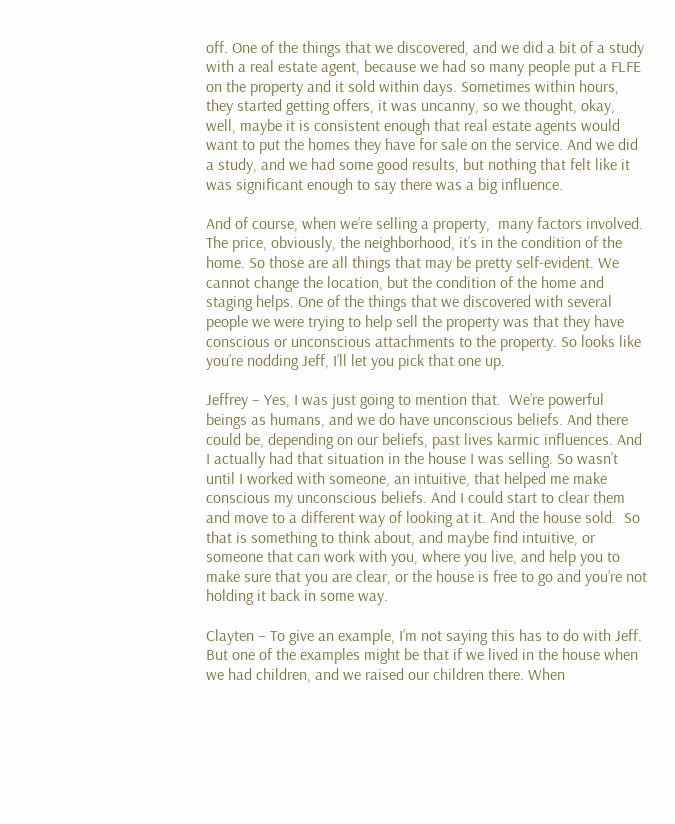off. One of the things that we discovered, and we did a bit of a study with a real estate agent, because we had so many people put a FLFE on the property and it sold within days. Sometimes within hours, they started getting offers, it was uncanny, so we thought, okay, well, maybe it is consistent enough that real estate agents would want to put the homes they have for sale on the service. And we did a study, and we had some good results, but nothing that felt like it was significant enough to say there was a big influence.

And of course, when we’re selling a property,  many factors involved. The price, obviously, the neighborhood, it’s in the condition of the home. So those are all things that may be pretty self-evident. We cannot change the location, but the condition of the home and staging helps. One of the things that we discovered with several people we were trying to help sell the property was that they have conscious or unconscious attachments to the property. So looks like you’re nodding Jeff, I’ll let you pick that one up.

Jeffrey – Yes, I was just going to mention that.  We’re powerful beings as humans, and we do have unconscious beliefs. And there could be, depending on our beliefs, past lives karmic influences. And I actually had that situation in the house I was selling. So wasn’t until I worked with someone, an intuitive, that helped me make conscious my unconscious beliefs. And I could start to clear them and move to a different way of looking at it. And the house sold.  So that is something to think about, and maybe find intuitive, or someone that can work with you, where you live, and help you to make sure that you are clear, or the house is free to go and you’re not holding it back in some way.

Clayten – To give an example, I’m not saying this has to do with Jeff. But one of the examples might be that if we lived in the house when we had children, and we raised our children there. When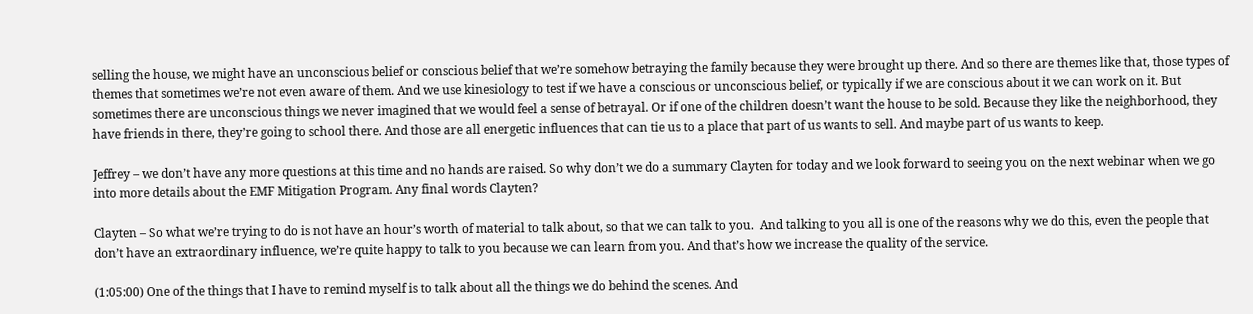selling the house, we might have an unconscious belief or conscious belief that we’re somehow betraying the family because they were brought up there. And so there are themes like that, those types of themes that sometimes we’re not even aware of them. And we use kinesiology to test if we have a conscious or unconscious belief, or typically if we are conscious about it we can work on it. But sometimes there are unconscious things we never imagined that we would feel a sense of betrayal. Or if one of the children doesn’t want the house to be sold. Because they like the neighborhood, they have friends in there, they’re going to school there. And those are all energetic influences that can tie us to a place that part of us wants to sell. And maybe part of us wants to keep.

Jeffrey – we don’t have any more questions at this time and no hands are raised. So why don’t we do a summary Clayten for today and we look forward to seeing you on the next webinar when we go into more details about the EMF Mitigation Program. Any final words Clayten?

Clayten – So what we’re trying to do is not have an hour’s worth of material to talk about, so that we can talk to you.  And talking to you all is one of the reasons why we do this, even the people that don’t have an extraordinary influence, we’re quite happy to talk to you because we can learn from you. And that’s how we increase the quality of the service.

(1:05:00) One of the things that I have to remind myself is to talk about all the things we do behind the scenes. And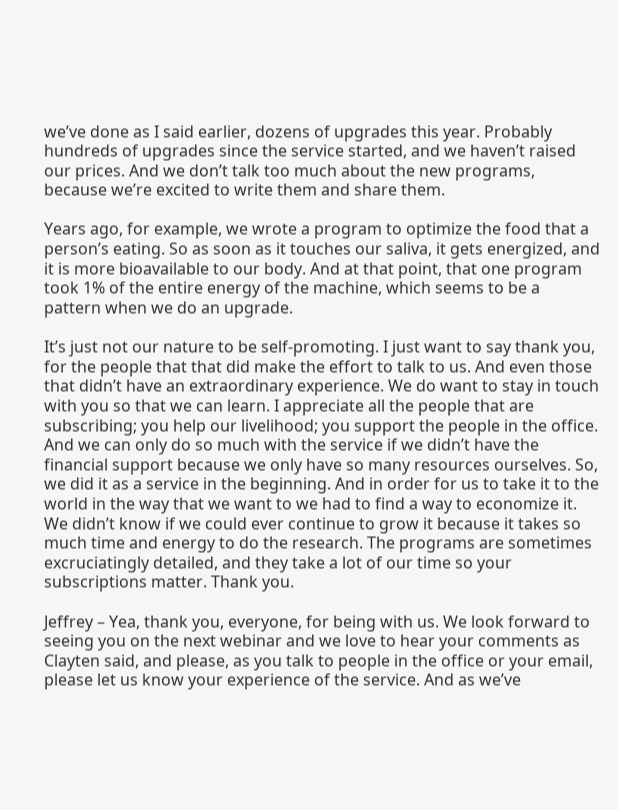we’ve done as I said earlier, dozens of upgrades this year. Probably hundreds of upgrades since the service started, and we haven’t raised our prices. And we don’t talk too much about the new programs, because we’re excited to write them and share them.

Years ago, for example, we wrote a program to optimize the food that a person’s eating. So as soon as it touches our saliva, it gets energized, and it is more bioavailable to our body. And at that point, that one program took 1% of the entire energy of the machine, which seems to be a pattern when we do an upgrade.

It’s just not our nature to be self-promoting. I just want to say thank you, for the people that that did make the effort to talk to us. And even those that didn’t have an extraordinary experience. We do want to stay in touch with you so that we can learn. I appreciate all the people that are subscribing; you help our livelihood; you support the people in the office. And we can only do so much with the service if we didn’t have the financial support because we only have so many resources ourselves. So, we did it as a service in the beginning. And in order for us to take it to the world in the way that we want to we had to find a way to economize it. We didn’t know if we could ever continue to grow it because it takes so much time and energy to do the research. The programs are sometimes excruciatingly detailed, and they take a lot of our time so your subscriptions matter. Thank you.

Jeffrey – Yea, thank you, everyone, for being with us. We look forward to seeing you on the next webinar and we love to hear your comments as Clayten said, and please, as you talk to people in the office or your email, please let us know your experience of the service. And as we’ve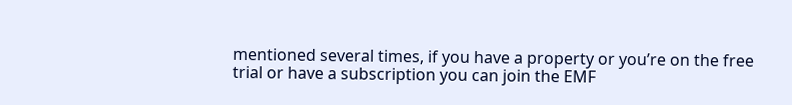mentioned several times, if you have a property or you’re on the free trial or have a subscription you can join the EMF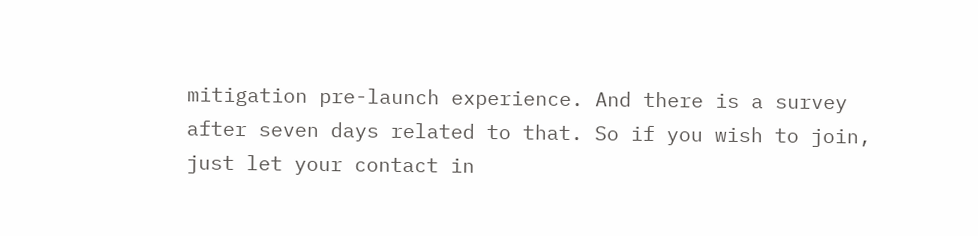mitigation pre-launch experience. And there is a survey after seven days related to that. So if you wish to join, just let your contact in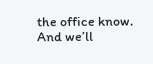the office know. And we’ll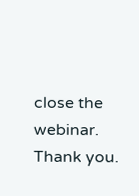close the webinar. Thank you.